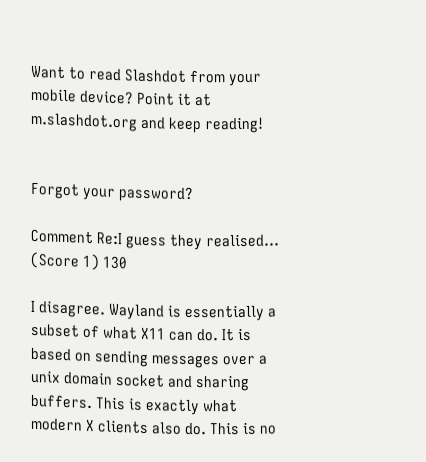Want to read Slashdot from your mobile device? Point it at m.slashdot.org and keep reading!


Forgot your password?

Comment Re:I guess they realised... (Score 1) 130

I disagree. Wayland is essentially a subset of what X11 can do. It is based on sending messages over a unix domain socket and sharing buffers. This is exactly what modern X clients also do. This is no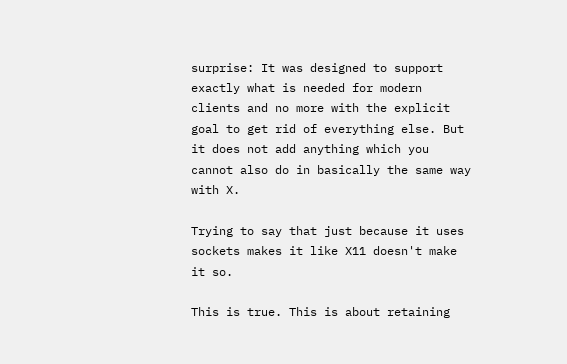surprise: It was designed to support exactly what is needed for modern clients and no more with the explicit goal to get rid of everything else. But it does not add anything which you cannot also do in basically the same way with X.

Trying to say that just because it uses sockets makes it like X11 doesn't make it so.

This is true. This is about retaining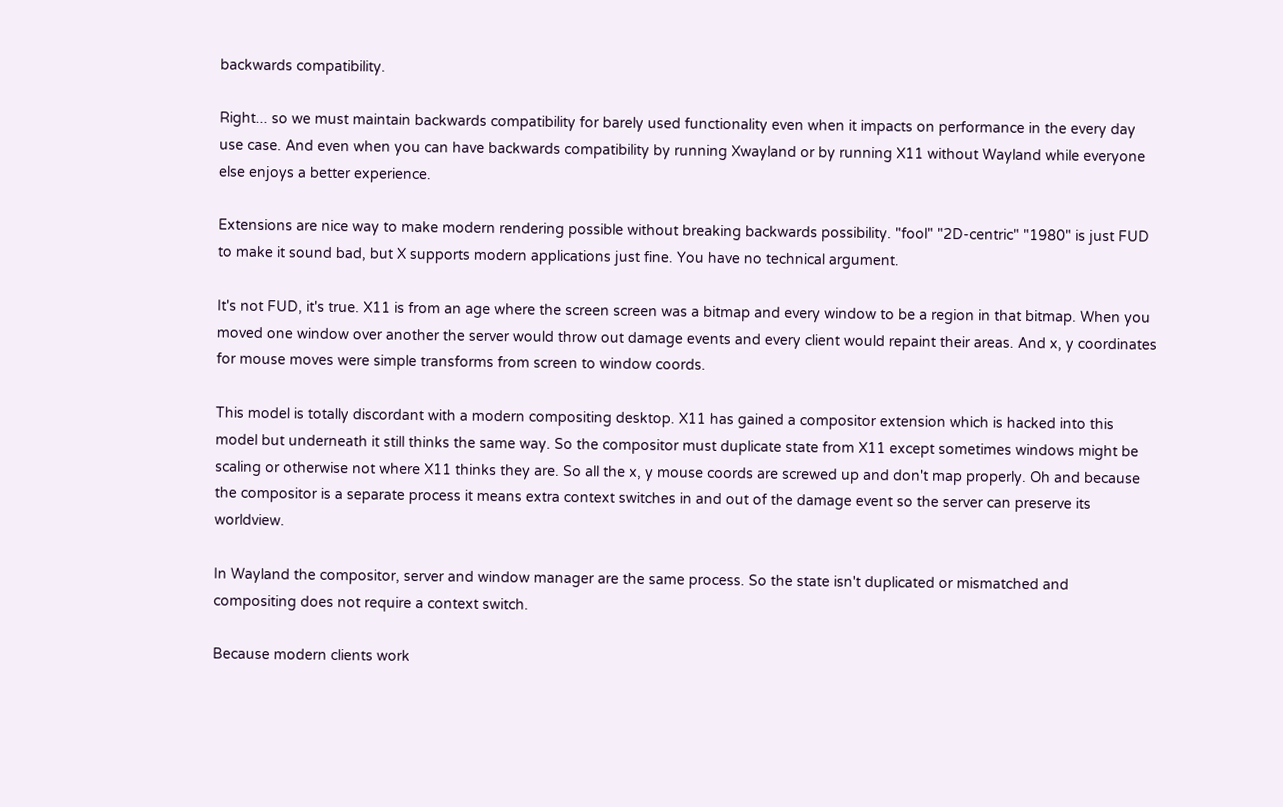backwards compatibility.

Right... so we must maintain backwards compatibility for barely used functionality even when it impacts on performance in the every day use case. And even when you can have backwards compatibility by running Xwayland or by running X11 without Wayland while everyone else enjoys a better experience.

Extensions are nice way to make modern rendering possible without breaking backwards possibility. "fool" "2D-centric" "1980" is just FUD to make it sound bad, but X supports modern applications just fine. You have no technical argument.

It's not FUD, it's true. X11 is from an age where the screen screen was a bitmap and every window to be a region in that bitmap. When you moved one window over another the server would throw out damage events and every client would repaint their areas. And x, y coordinates for mouse moves were simple transforms from screen to window coords.

This model is totally discordant with a modern compositing desktop. X11 has gained a compositor extension which is hacked into this model but underneath it still thinks the same way. So the compositor must duplicate state from X11 except sometimes windows might be scaling or otherwise not where X11 thinks they are. So all the x, y mouse coords are screwed up and don't map properly. Oh and because the compositor is a separate process it means extra context switches in and out of the damage event so the server can preserve its worldview.

In Wayland the compositor, server and window manager are the same process. So the state isn't duplicated or mismatched and compositing does not require a context switch.

Because modern clients work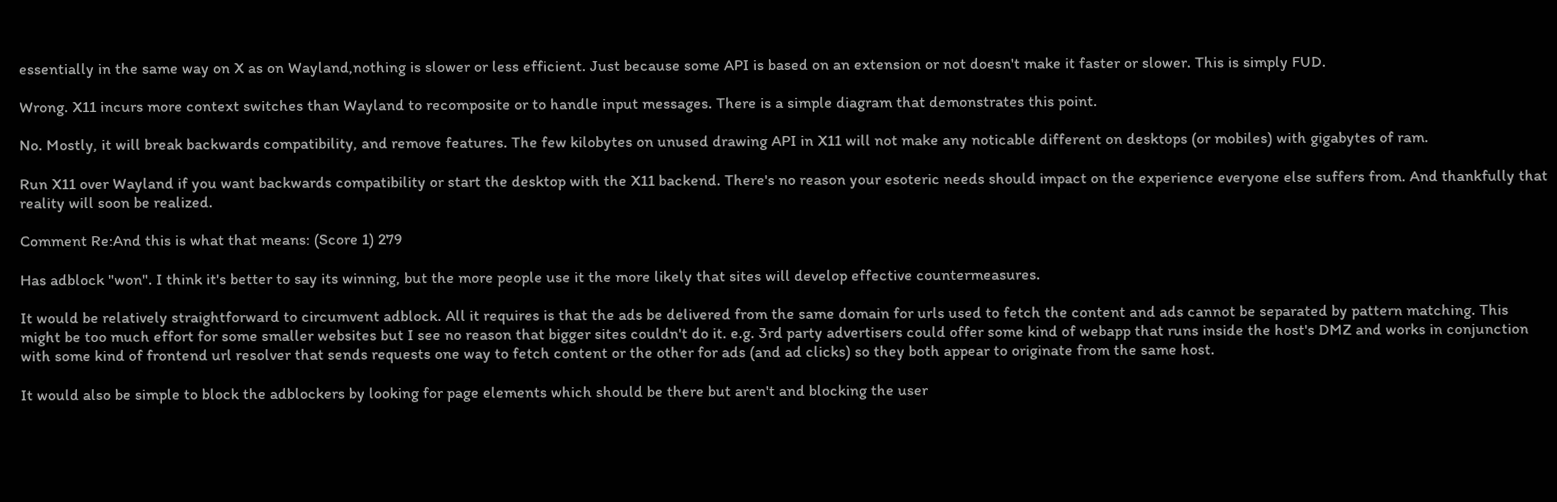essentially in the same way on X as on Wayland,nothing is slower or less efficient. Just because some API is based on an extension or not doesn't make it faster or slower. This is simply FUD.

Wrong. X11 incurs more context switches than Wayland to recomposite or to handle input messages. There is a simple diagram that demonstrates this point.

No. Mostly, it will break backwards compatibility, and remove features. The few kilobytes on unused drawing API in X11 will not make any noticable different on desktops (or mobiles) with gigabytes of ram.

Run X11 over Wayland if you want backwards compatibility or start the desktop with the X11 backend. There's no reason your esoteric needs should impact on the experience everyone else suffers from. And thankfully that reality will soon be realized.

Comment Re:And this is what that means: (Score 1) 279

Has adblock "won". I think it's better to say its winning, but the more people use it the more likely that sites will develop effective countermeasures.

It would be relatively straightforward to circumvent adblock. All it requires is that the ads be delivered from the same domain for urls used to fetch the content and ads cannot be separated by pattern matching. This might be too much effort for some smaller websites but I see no reason that bigger sites couldn't do it. e.g. 3rd party advertisers could offer some kind of webapp that runs inside the host's DMZ and works in conjunction with some kind of frontend url resolver that sends requests one way to fetch content or the other for ads (and ad clicks) so they both appear to originate from the same host.

It would also be simple to block the adblockers by looking for page elements which should be there but aren't and blocking the user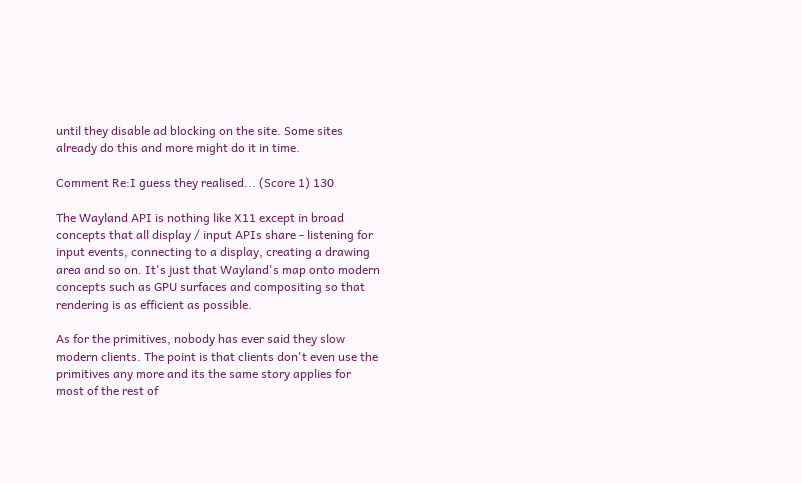until they disable ad blocking on the site. Some sites already do this and more might do it in time.

Comment Re:I guess they realised... (Score 1) 130

The Wayland API is nothing like X11 except in broad concepts that all display / input APIs share - listening for input events, connecting to a display, creating a drawing area and so on. It's just that Wayland's map onto modern concepts such as GPU surfaces and compositing so that rendering is as efficient as possible.

As for the primitives, nobody has ever said they slow modern clients. The point is that clients don't even use the primitives any more and its the same story applies for most of the rest of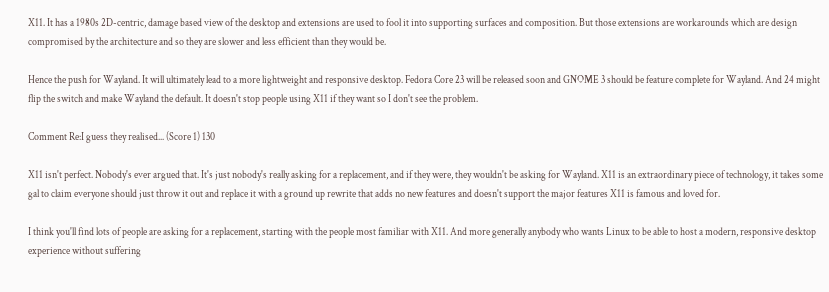X11. It has a 1980s 2D-centric, damage based view of the desktop and extensions are used to fool it into supporting surfaces and composition. But those extensions are workarounds which are design compromised by the architecture and so they are slower and less efficient than they would be.

Hence the push for Wayland. It will ultimately lead to a more lightweight and responsive desktop. Fedora Core 23 will be released soon and GNOME 3 should be feature complete for Wayland. And 24 might flip the switch and make Wayland the default. It doesn't stop people using X11 if they want so I don't see the problem.

Comment Re:I guess they realised... (Score 1) 130

X11 isn't perfect. Nobody's ever argued that. It's just nobody's really asking for a replacement, and if they were, they wouldn't be asking for Wayland. X11 is an extraordinary piece of technology, it takes some gal to claim everyone should just throw it out and replace it with a ground up rewrite that adds no new features and doesn't support the major features X11 is famous and loved for.

I think you'll find lots of people are asking for a replacement, starting with the people most familiar with X11. And more generally anybody who wants Linux to be able to host a modern, responsive desktop experience without suffering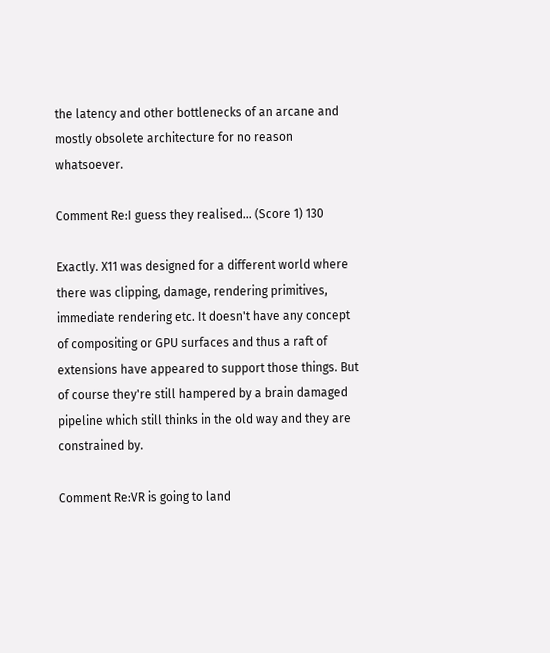the latency and other bottlenecks of an arcane and mostly obsolete architecture for no reason whatsoever.

Comment Re:I guess they realised... (Score 1) 130

Exactly. X11 was designed for a different world where there was clipping, damage, rendering primitives, immediate rendering etc. It doesn't have any concept of compositing or GPU surfaces and thus a raft of extensions have appeared to support those things. But of course they're still hampered by a brain damaged pipeline which still thinks in the old way and they are constrained by.

Comment Re:VR is going to land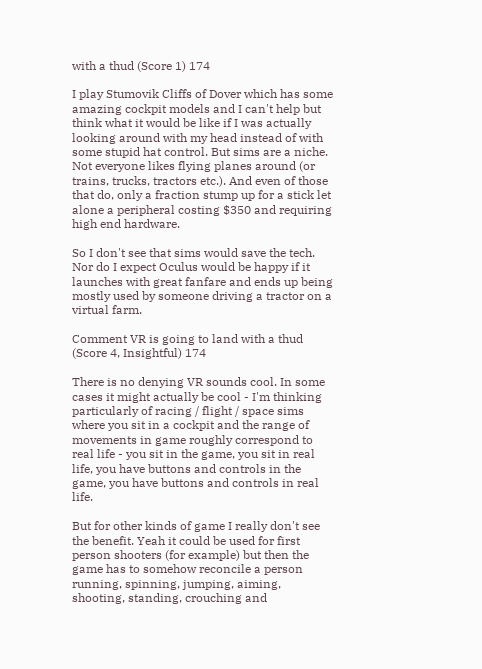with a thud (Score 1) 174

I play Stumovik Cliffs of Dover which has some amazing cockpit models and I can't help but think what it would be like if I was actually looking around with my head instead of with some stupid hat control. But sims are a niche. Not everyone likes flying planes around (or trains, trucks, tractors etc.). And even of those that do, only a fraction stump up for a stick let alone a peripheral costing $350 and requiring high end hardware.

So I don't see that sims would save the tech. Nor do I expect Oculus would be happy if it launches with great fanfare and ends up being mostly used by someone driving a tractor on a virtual farm.

Comment VR is going to land with a thud (Score 4, Insightful) 174

There is no denying VR sounds cool. In some cases it might actually be cool - I'm thinking particularly of racing / flight / space sims where you sit in a cockpit and the range of movements in game roughly correspond to real life - you sit in the game, you sit in real life, you have buttons and controls in the game, you have buttons and controls in real life.

But for other kinds of game I really don't see the benefit. Yeah it could be used for first person shooters (for example) but then the game has to somehow reconcile a person running, spinning, jumping, aiming, shooting, standing, crouching and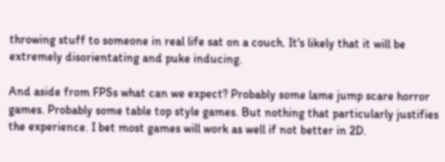throwing stuff to someone in real life sat on a couch. It's likely that it will be extremely disorientating and puke inducing.

And aside from FPSs what can we expect? Probably some lame jump scare horror games. Probably some table top style games. But nothing that particularly justifies the experience. I bet most games will work as well if not better in 2D.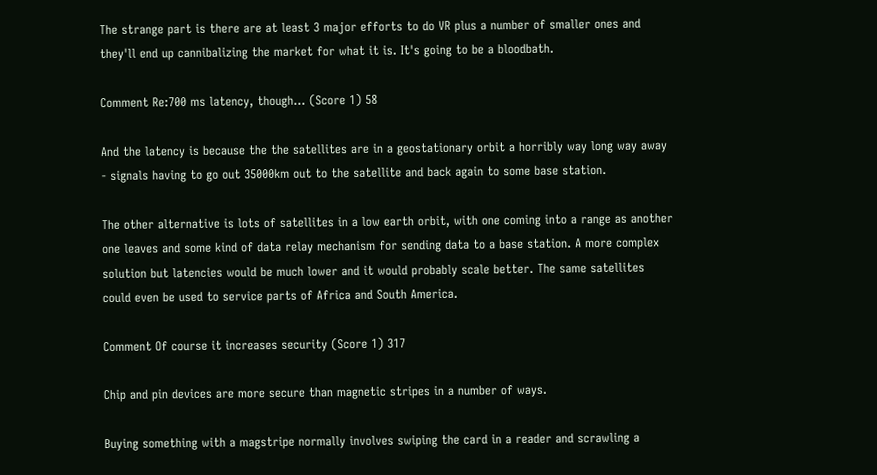The strange part is there are at least 3 major efforts to do VR plus a number of smaller ones and they'll end up cannibalizing the market for what it is. It's going to be a bloodbath.

Comment Re:700 ms latency, though... (Score 1) 58

And the latency is because the the satellites are in a geostationary orbit a horribly way long way away - signals having to go out 35000km out to the satellite and back again to some base station.

The other alternative is lots of satellites in a low earth orbit, with one coming into a range as another one leaves and some kind of data relay mechanism for sending data to a base station. A more complex solution but latencies would be much lower and it would probably scale better. The same satellites could even be used to service parts of Africa and South America.

Comment Of course it increases security (Score 1) 317

Chip and pin devices are more secure than magnetic stripes in a number of ways.

Buying something with a magstripe normally involves swiping the card in a reader and scrawling a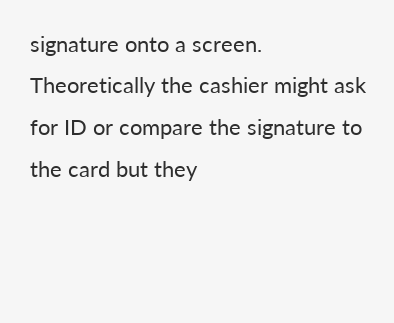signature onto a screen. Theoretically the cashier might ask for ID or compare the signature to the card but they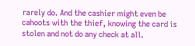rarely do. And the cashier might even be cahoots with the thief, knowing the card is stolen and not do any check at all.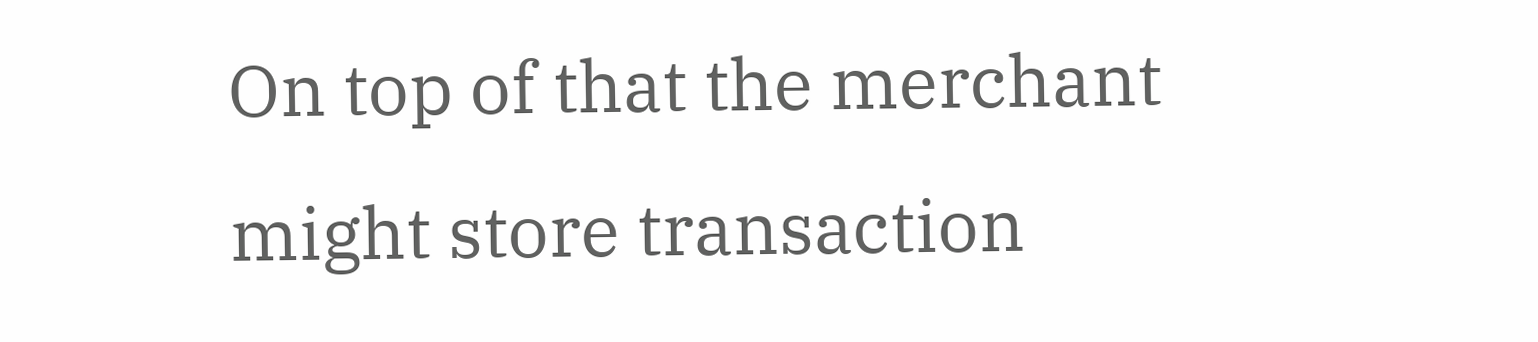On top of that the merchant might store transaction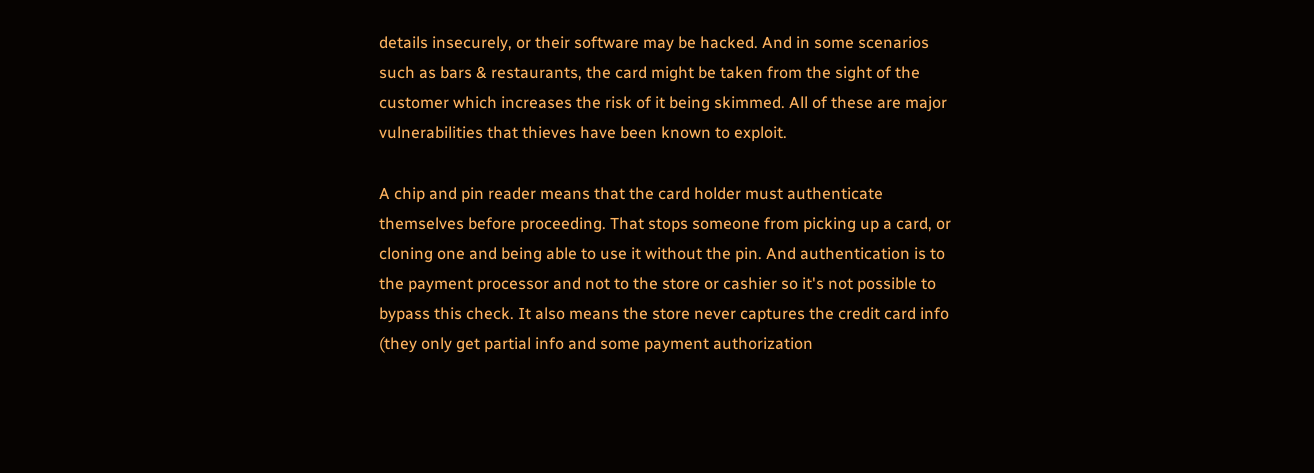details insecurely, or their software may be hacked. And in some scenarios such as bars & restaurants, the card might be taken from the sight of the customer which increases the risk of it being skimmed. All of these are major vulnerabilities that thieves have been known to exploit.

A chip and pin reader means that the card holder must authenticate themselves before proceeding. That stops someone from picking up a card, or cloning one and being able to use it without the pin. And authentication is to the payment processor and not to the store or cashier so it's not possible to bypass this check. It also means the store never captures the credit card info (they only get partial info and some payment authorization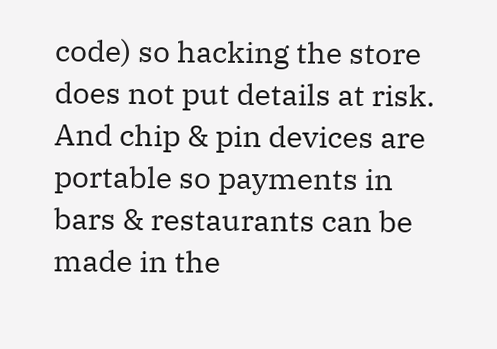code) so hacking the store does not put details at risk. And chip & pin devices are portable so payments in bars & restaurants can be made in the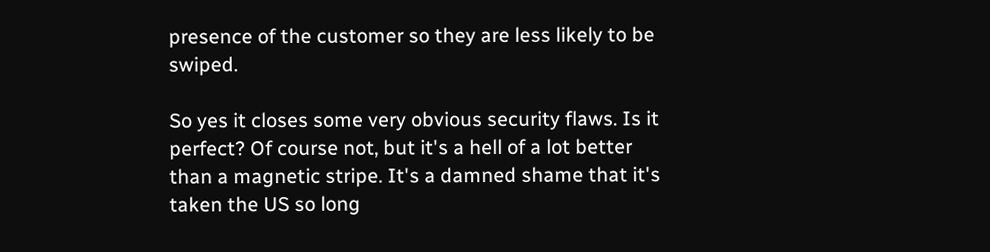presence of the customer so they are less likely to be swiped.

So yes it closes some very obvious security flaws. Is it perfect? Of course not, but it's a hell of a lot better than a magnetic stripe. It's a damned shame that it's taken the US so long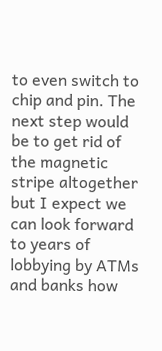to even switch to chip and pin. The next step would be to get rid of the magnetic stripe altogether but I expect we can look forward to years of lobbying by ATMs and banks how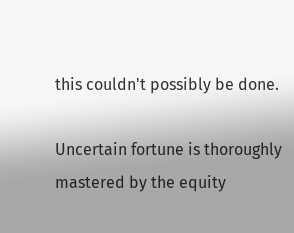this couldn't possibly be done.

Uncertain fortune is thoroughly mastered by the equity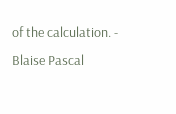of the calculation. - Blaise Pascal